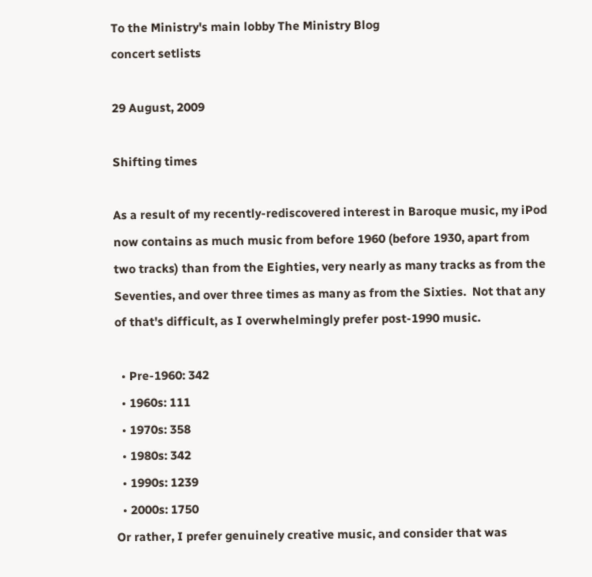To the Ministry's main lobby The Ministry Blog
concert setlists

29 August, 2009

Shifting times

As a result of my recently-rediscovered interest in Baroque music, my iPod now contains as much music from before 1960 (before 1930, apart from two tracks) than from the Eighties, very nearly as many tracks as from the Seventies, and over three times as many as from the Sixties.  Not that any of that's difficult, as I overwhelmingly prefer post-1990 music.

  • Pre-1960: 342
  • 1960s: 111
  • 1970s: 358
  • 1980s: 342
  • 1990s: 1239
  • 2000s: 1750
Or rather, I prefer genuinely creative music, and consider that was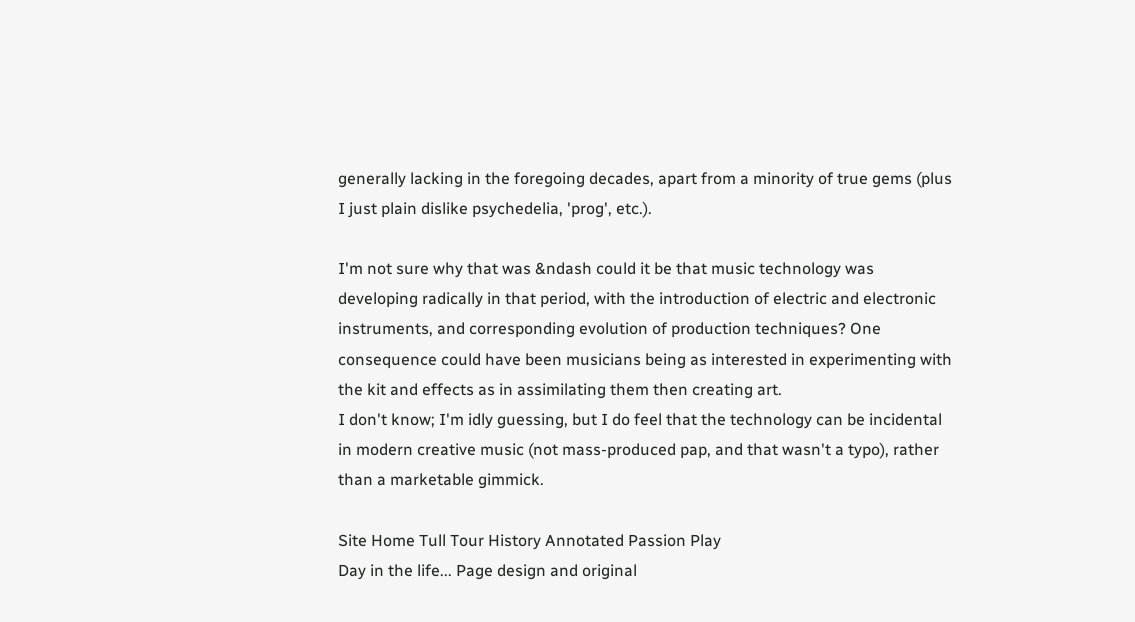generally lacking in the foregoing decades, apart from a minority of true gems (plus I just plain dislike psychedelia, 'prog', etc.).

I'm not sure why that was &ndash could it be that music technology was developing radically in that period, with the introduction of electric and electronic instruments, and corresponding evolution of production techniques? One consequence could have been musicians being as interested in experimenting with the kit and effects as in assimilating them then creating art.
I don't know; I'm idly guessing, but I do feel that the technology can be incidental in modern creative music (not mass-produced pap, and that wasn't a typo), rather than a marketable gimmick.

Site Home Tull Tour History Annotated Passion Play
Day in the life... Page design and original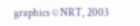graphics © NRT, 2003